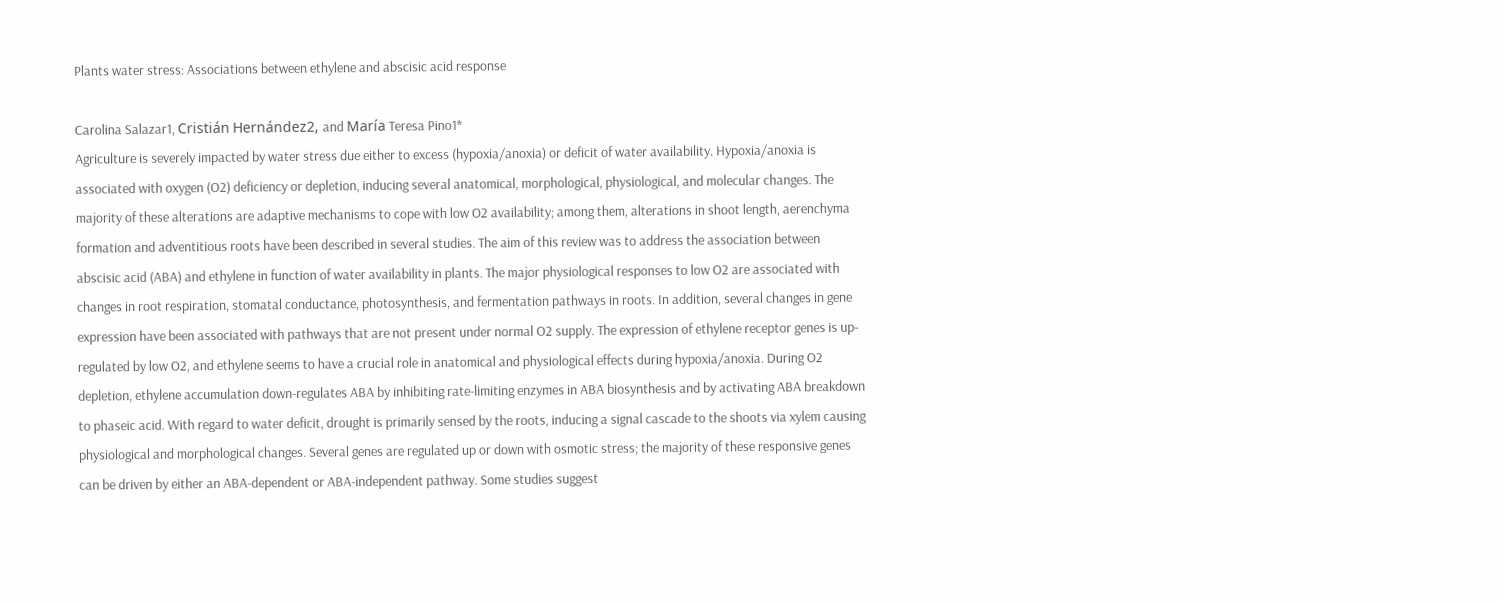Plants water stress: Associations between ethylene and abscisic acid response

Carolina Salazar1, Cristián Hernández2, and María Teresa Pino1*
Agriculture is severely impacted by water stress due either to excess (hypoxia/anoxia) or deficit of water availability. Hypoxia/anoxia is associated with oxygen (O2) deficiency or depletion, inducing several anatomical, morphological, physiological, and molecular changes. The majority of these alterations are adaptive mechanisms to cope with low O2 availability; among them, alterations in shoot length, aerenchyma formation and adventitious roots have been described in several studies. The aim of this review was to address the association between abscisic acid (ABA) and ethylene in function of water availability in plants. The major physiological responses to low O2 are associated with changes in root respiration, stomatal conductance, photosynthesis, and fermentation pathways in roots. In addition, several changes in gene expression have been associated with pathways that are not present under normal O2 supply. The expression of ethylene receptor genes is up-regulated by low O2, and ethylene seems to have a crucial role in anatomical and physiological effects during hypoxia/anoxia. During O2 depletion, ethylene accumulation down-regulates ABA by inhibiting rate-limiting enzymes in ABA biosynthesis and by activating ABA breakdown to phaseic acid. With regard to water deficit, drought is primarily sensed by the roots, inducing a signal cascade to the shoots via xylem causing physiological and morphological changes. Several genes are regulated up or down with osmotic stress; the majority of these responsive genes can be driven by either an ABA-dependent or ABA-independent pathway. Some studies suggest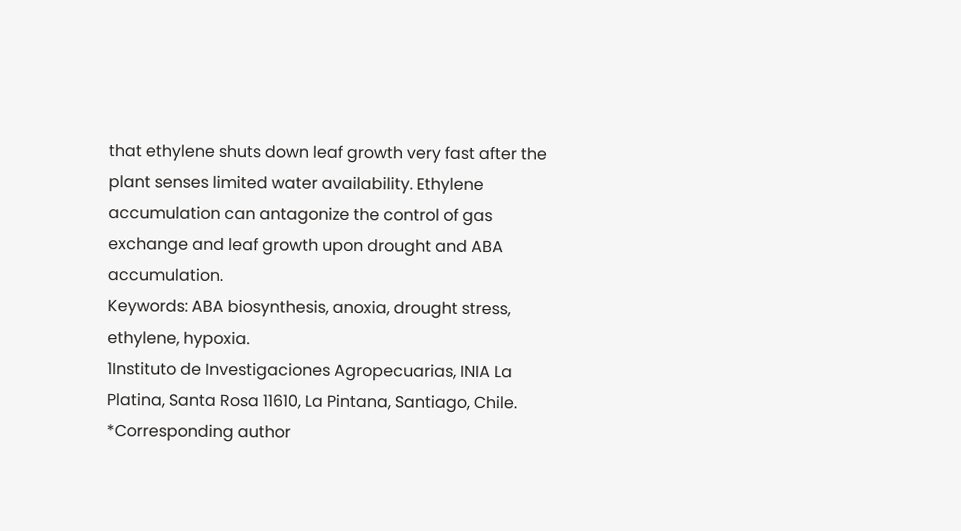that ethylene shuts down leaf growth very fast after the plant senses limited water availability. Ethylene accumulation can antagonize the control of gas exchange and leaf growth upon drought and ABA accumulation.
Keywords: ABA biosynthesis, anoxia, drought stress, ethylene, hypoxia.
1Instituto de Investigaciones Agropecuarias, INIA La Platina, Santa Rosa 11610, La Pintana, Santiago, Chile. *Corresponding author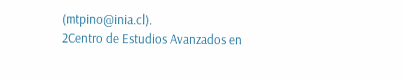(mtpino@inia.cl).
2Centro de Estudios Avanzados en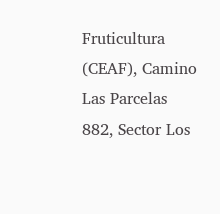Fruticultura (CEAF), Camino Las Parcelas 882, Sector Los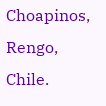Choapinos, Rengo, Chile.